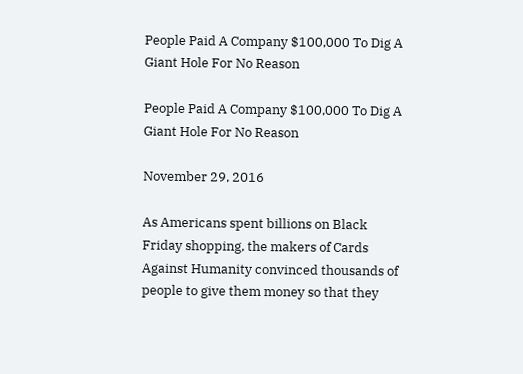People Paid A Company $100,000 To Dig A Giant Hole For No Reason

People Paid A Company $100,000 To Dig A Giant Hole For No Reason

November 29, 2016

As Americans spent billions on Black Friday shopping, the makers of Cards Against Humanity convinced thousands of people to give them money so that they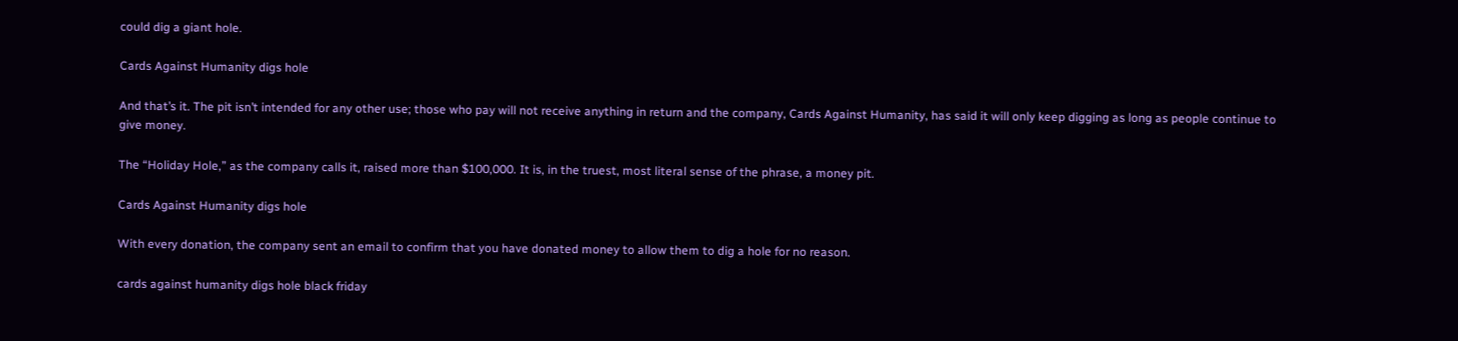could dig a giant hole.

Cards Against Humanity digs hole

And that’s it. The pit isn’t intended for any other use; those who pay will not receive anything in return and the company, Cards Against Humanity, has said it will only keep digging as long as people continue to give money.

The “Holiday Hole,” as the company calls it, raised more than $100,000. It is, in the truest, most literal sense of the phrase, a money pit.

Cards Against Humanity digs hole

With every donation, the company sent an email to confirm that you have donated money to allow them to dig a hole for no reason.

cards against humanity digs hole black friday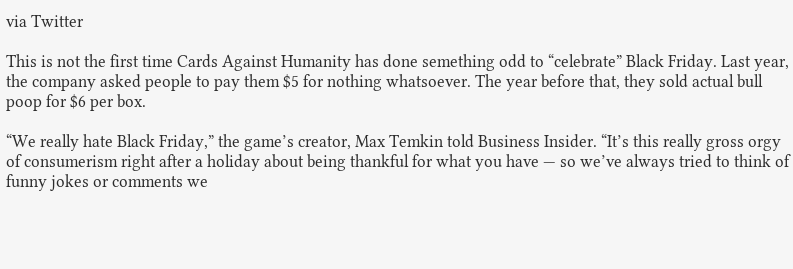via Twitter

This is not the first time Cards Against Humanity has done semething odd to “celebrate” Black Friday. Last year, the company asked people to pay them $5 for nothing whatsoever. The year before that, they sold actual bull poop for $6 per box.

“We really hate Black Friday,” the game’s creator, Max Temkin told Business Insider. “It’s this really gross orgy of consumerism right after a holiday about being thankful for what you have — so we’ve always tried to think of funny jokes or comments we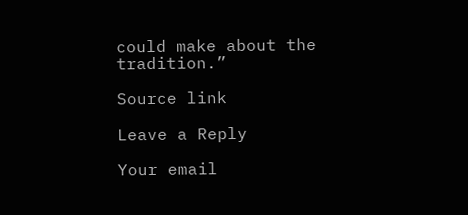could make about the tradition.”

Source link

Leave a Reply

Your email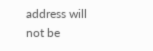address will not be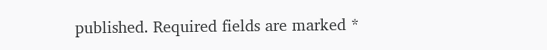published. Required fields are marked *